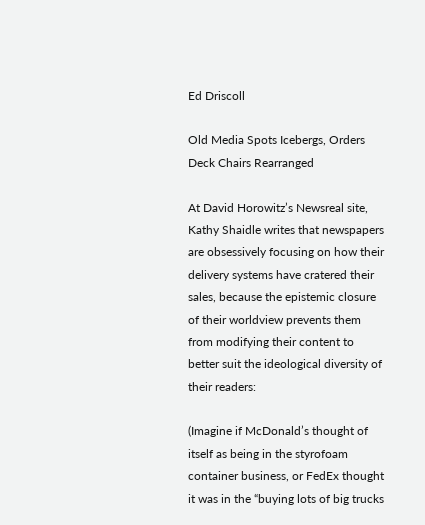Ed Driscoll

Old Media Spots Icebergs, Orders Deck Chairs Rearranged

At David Horowitz’s Newsreal site, Kathy Shaidle writes that newspapers are obsessively focusing on how their delivery systems have cratered their sales, because the epistemic closure of their worldview prevents them from modifying their content to better suit the ideological diversity of their readers:

(Imagine if McDonald’s thought of itself as being in the styrofoam container business, or FedEx thought it was in the “buying lots of big trucks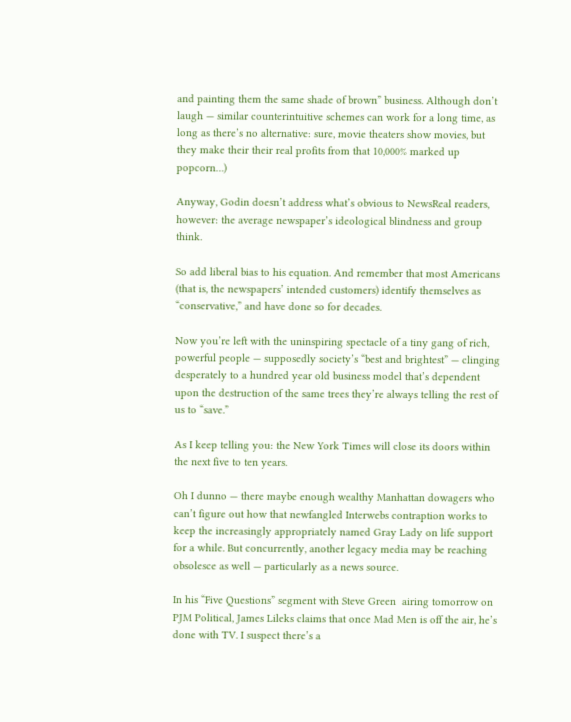and painting them the same shade of brown” business. Although don’t laugh — similar counterintuitive schemes can work for a long time, as long as there’s no alternative: sure, movie theaters show movies, but they make their their real profits from that 10,000% marked up popcorn…)

Anyway, Godin doesn’t address what’s obvious to NewsReal readers, however: the average newspaper’s ideological blindness and group think.

So add liberal bias to his equation. And remember that most Americans (that is, the newspapers’ intended customers) identify themselves as “conservative,” and have done so for decades.

Now you’re left with the uninspiring spectacle of a tiny gang of rich, powerful people — supposedly society’s “best and brightest” — clinging desperately to a hundred year old business model that’s dependent upon the destruction of the same trees they’re always telling the rest of us to “save.”

As I keep telling you: the New York Times will close its doors within the next five to ten years.

Oh I dunno — there maybe enough wealthy Manhattan dowagers who can’t figure out how that newfangled Interwebs contraption works to keep the increasingly appropriately named Gray Lady on life support for a while. But concurrently, another legacy media may be reaching obsolesce as well — particularly as a news source.

In his “Five Questions” segment with Steve Green  airing tomorrow on PJM Political, James Lileks claims that once Mad Men is off the air, he’s done with TV. I suspect there’s a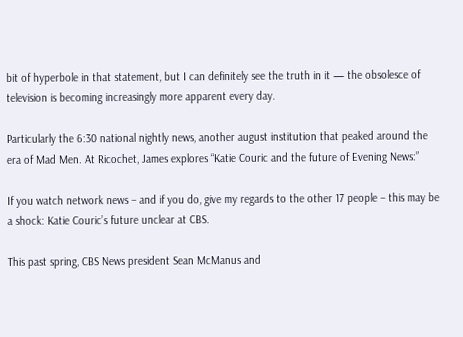bit of hyperbole in that statement, but I can definitely see the truth in it — the obsolesce of television is becoming increasingly more apparent every day.

Particularly the 6:30 national nightly news, another august institution that peaked around the era of Mad Men. At Ricochet, James explores “Katie Couric and the future of Evening News:”

If you watch network news – and if you do, give my regards to the other 17 people – this may be a shock: Katie Couric’s future unclear at CBS.

This past spring, CBS News president Sean McManus and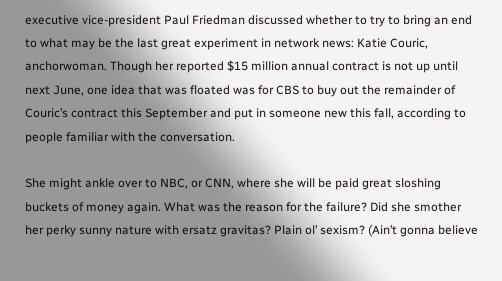executive vice-president Paul Friedman discussed whether to try to bring an end to what may be the last great experiment in network news: Katie Couric, anchorwoman. Though her reported $15 million annual contract is not up until next June, one idea that was floated was for CBS to buy out the remainder of Couric’s contract this September and put in someone new this fall, according to people familiar with the conversation.

She might ankle over to NBC, or CNN, where she will be paid great sloshing buckets of money again. What was the reason for the failure? Did she smother her perky sunny nature with ersatz gravitas? Plain ol’ sexism? (Ain’t gonna believe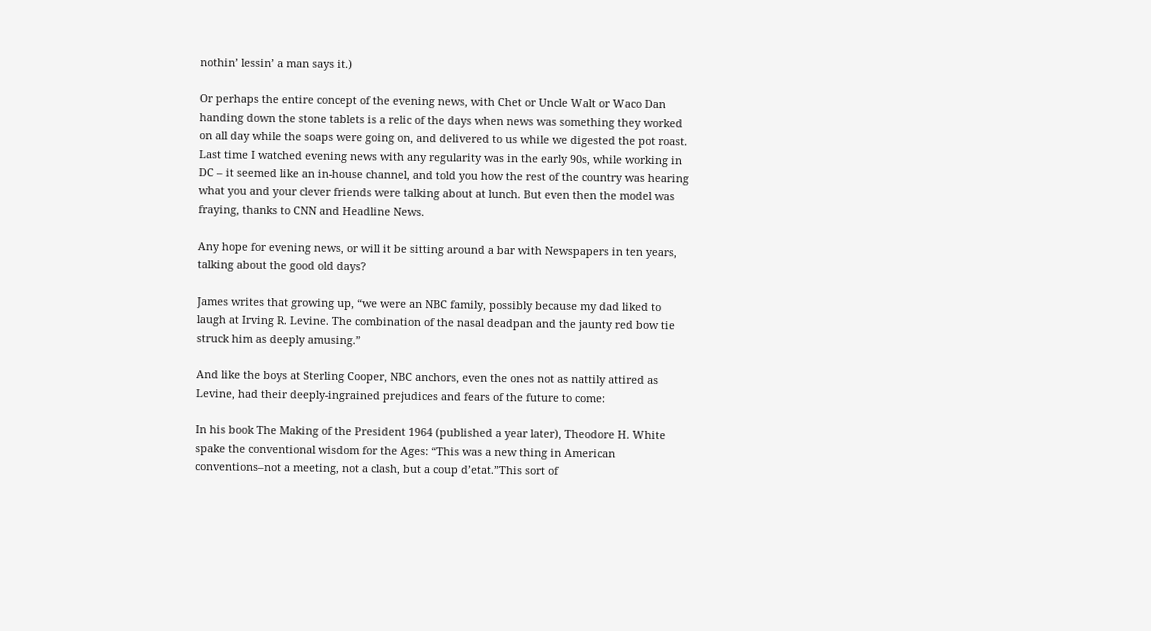nothin’ lessin’ a man says it.)

Or perhaps the entire concept of the evening news, with Chet or Uncle Walt or Waco Dan handing down the stone tablets is a relic of the days when news was something they worked on all day while the soaps were going on, and delivered to us while we digested the pot roast. Last time I watched evening news with any regularity was in the early 90s, while working in DC – it seemed like an in-house channel, and told you how the rest of the country was hearing what you and your clever friends were talking about at lunch. But even then the model was fraying, thanks to CNN and Headline News.

Any hope for evening news, or will it be sitting around a bar with Newspapers in ten years, talking about the good old days?

James writes that growing up, “we were an NBC family, possibly because my dad liked to laugh at Irving R. Levine. The combination of the nasal deadpan and the jaunty red bow tie struck him as deeply amusing.”

And like the boys at Sterling Cooper, NBC anchors, even the ones not as nattily attired as Levine, had their deeply-ingrained prejudices and fears of the future to come:

In his book The Making of the President 1964 (published a year later), Theodore H. White spake the conventional wisdom for the Ages: “This was a new thing in American conventions–not a meeting, not a clash, but a coup d’etat.”This sort of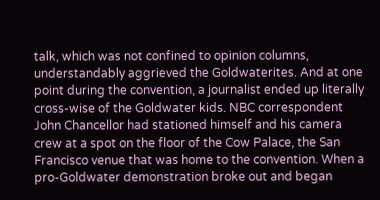talk, which was not confined to opinion columns, understandably aggrieved the Goldwaterites. And at one point during the convention, a journalist ended up literally cross-wise of the Goldwater kids. NBC correspondent John Chancellor had stationed himself and his camera crew at a spot on the floor of the Cow Palace, the San Francisco venue that was home to the convention. When a pro-Goldwater demonstration broke out and began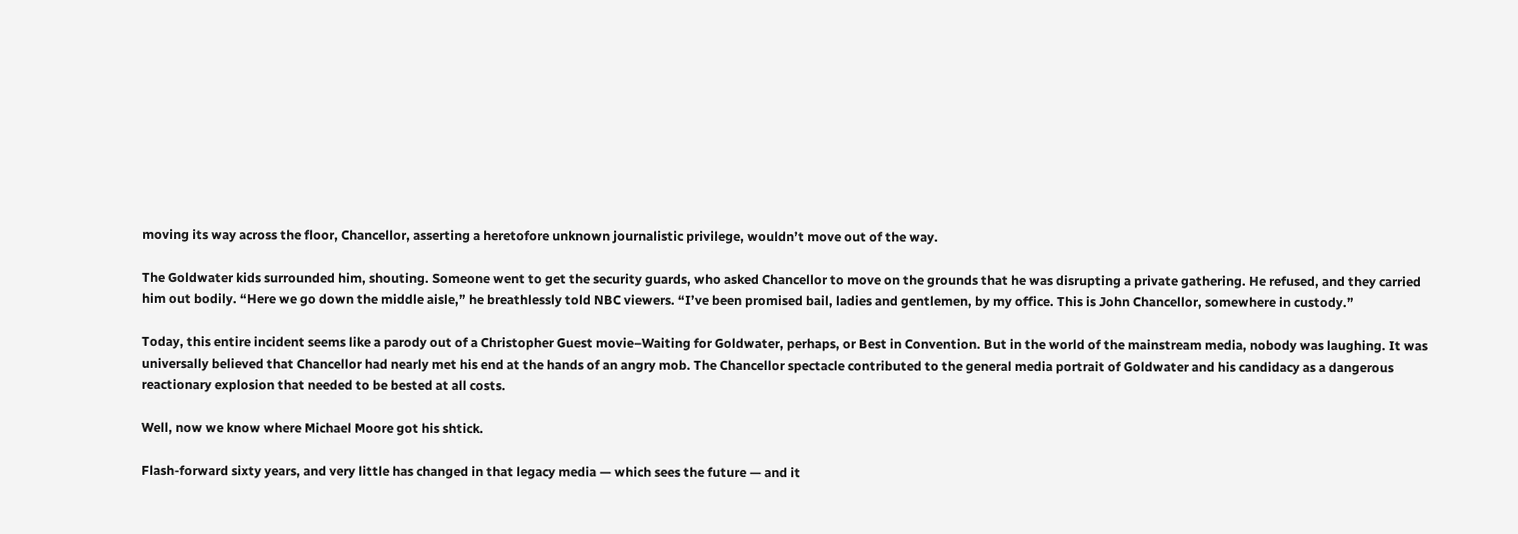moving its way across the floor, Chancellor, asserting a heretofore unknown journalistic privilege, wouldn’t move out of the way.

The Goldwater kids surrounded him, shouting. Someone went to get the security guards, who asked Chancellor to move on the grounds that he was disrupting a private gathering. He refused, and they carried him out bodily. “Here we go down the middle aisle,” he breathlessly told NBC viewers. “I’ve been promised bail, ladies and gentlemen, by my office. This is John Chancellor, somewhere in custody.”

Today, this entire incident seems like a parody out of a Christopher Guest movie–Waiting for Goldwater, perhaps, or Best in Convention. But in the world of the mainstream media, nobody was laughing. It was universally believed that Chancellor had nearly met his end at the hands of an angry mob. The Chancellor spectacle contributed to the general media portrait of Goldwater and his candidacy as a dangerous reactionary explosion that needed to be bested at all costs.

Well, now we know where Michael Moore got his shtick.

Flash-forward sixty years, and very little has changed in that legacy media — which sees the future — and it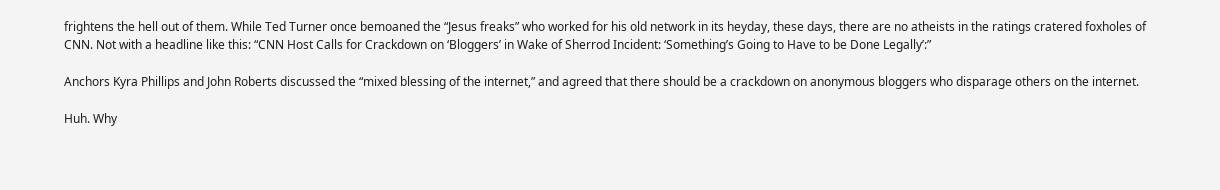frightens the hell out of them. While Ted Turner once bemoaned the “Jesus freaks” who worked for his old network in its heyday, these days, there are no atheists in the ratings cratered foxholes of CNN. Not with a headline like this: “CNN Host Calls for Crackdown on ‘Bloggers’ in Wake of Sherrod Incident: ‘Something’s Going to Have to be Done Legally’:”

Anchors Kyra Phillips and John Roberts discussed the “mixed blessing of the internet,” and agreed that there should be a crackdown on anonymous bloggers who disparage others on the internet.

Huh. Why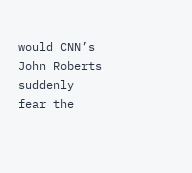would CNN’s John Roberts suddenly fear the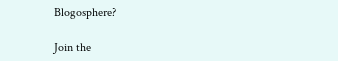Blogosphere?

Join the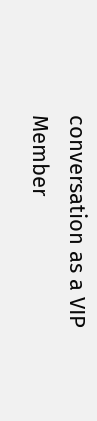conversation as a VIP Member